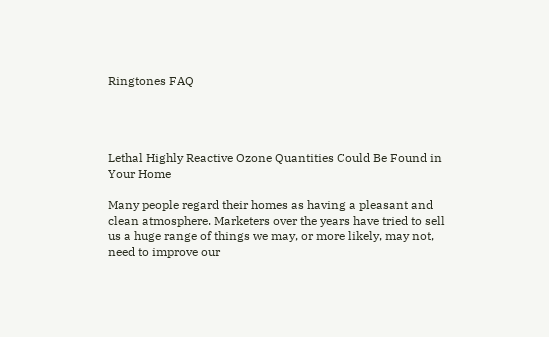Ringtones FAQ




Lethal Highly Reactive Ozone Quantities Could Be Found in Your Home

Many people regard their homes as having a pleasant and clean atmosphere. Marketers over the years have tried to sell us a huge range of things we may, or more likely, may not, need to improve our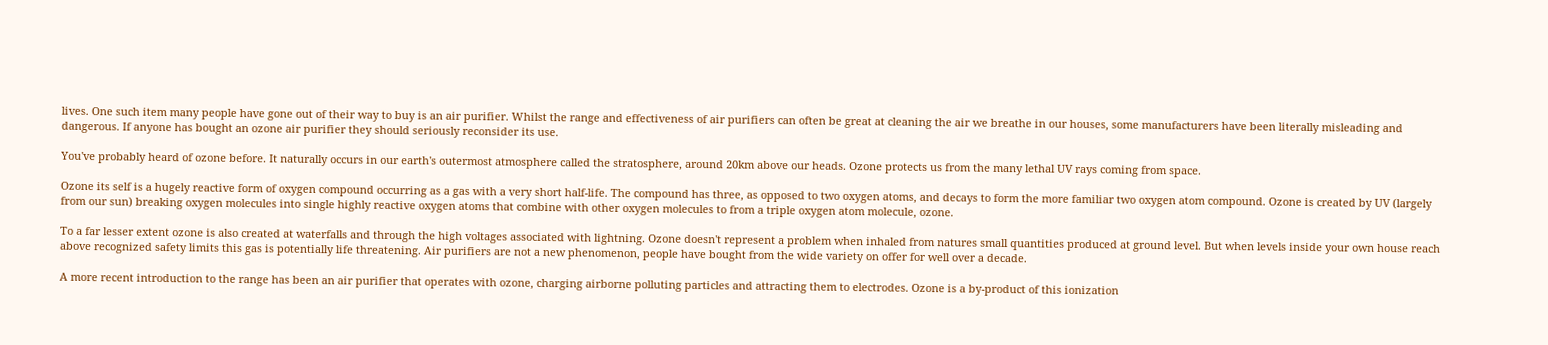lives. One such item many people have gone out of their way to buy is an air purifier. Whilst the range and effectiveness of air purifiers can often be great at cleaning the air we breathe in our houses, some manufacturers have been literally misleading and dangerous. If anyone has bought an ozone air purifier they should seriously reconsider its use.

You've probably heard of ozone before. It naturally occurs in our earth's outermost atmosphere called the stratosphere, around 20km above our heads. Ozone protects us from the many lethal UV rays coming from space.

Ozone its self is a hugely reactive form of oxygen compound occurring as a gas with a very short half-life. The compound has three, as opposed to two oxygen atoms, and decays to form the more familiar two oxygen atom compound. Ozone is created by UV (largely from our sun) breaking oxygen molecules into single highly reactive oxygen atoms that combine with other oxygen molecules to from a triple oxygen atom molecule, ozone.

To a far lesser extent ozone is also created at waterfalls and through the high voltages associated with lightning. Ozone doesn't represent a problem when inhaled from natures small quantities produced at ground level. But when levels inside your own house reach above recognized safety limits this gas is potentially life threatening. Air purifiers are not a new phenomenon, people have bought from the wide variety on offer for well over a decade.

A more recent introduction to the range has been an air purifier that operates with ozone, charging airborne polluting particles and attracting them to electrodes. Ozone is a by-product of this ionization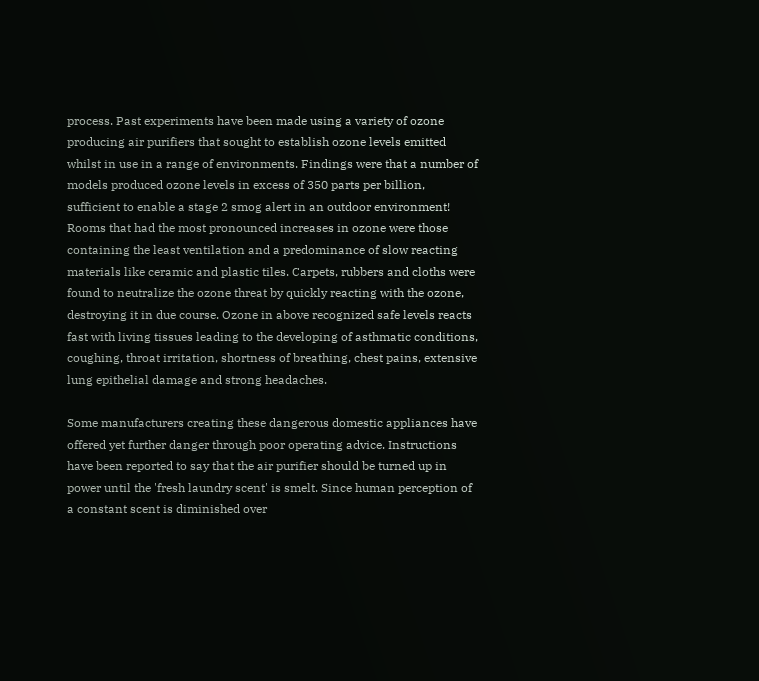process. Past experiments have been made using a variety of ozone producing air purifiers that sought to establish ozone levels emitted whilst in use in a range of environments. Findings were that a number of models produced ozone levels in excess of 350 parts per billion, sufficient to enable a stage 2 smog alert in an outdoor environment! Rooms that had the most pronounced increases in ozone were those containing the least ventilation and a predominance of slow reacting materials like ceramic and plastic tiles. Carpets, rubbers and cloths were found to neutralize the ozone threat by quickly reacting with the ozone, destroying it in due course. Ozone in above recognized safe levels reacts fast with living tissues leading to the developing of asthmatic conditions, coughing, throat irritation, shortness of breathing, chest pains, extensive lung epithelial damage and strong headaches.

Some manufacturers creating these dangerous domestic appliances have offered yet further danger through poor operating advice. Instructions have been reported to say that the air purifier should be turned up in power until the 'fresh laundry scent' is smelt. Since human perception of a constant scent is diminished over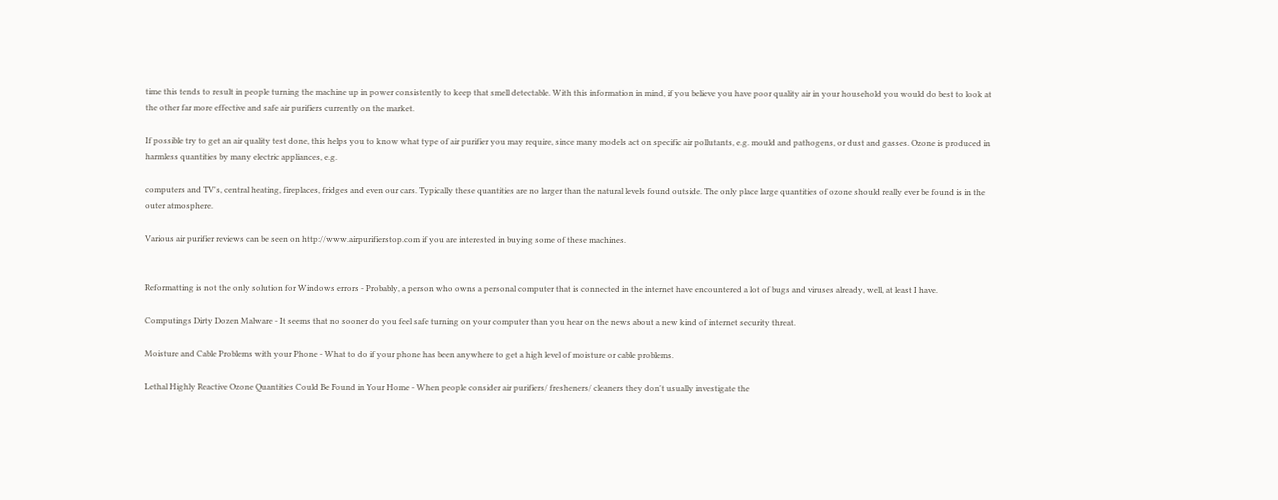time this tends to result in people turning the machine up in power consistently to keep that smell detectable. With this information in mind, if you believe you have poor quality air in your household you would do best to look at the other far more effective and safe air purifiers currently on the market.

If possible try to get an air quality test done, this helps you to know what type of air purifier you may require, since many models act on specific air pollutants, e.g. mould and pathogens, or dust and gasses. Ozone is produced in harmless quantities by many electric appliances, e.g.

computers and TV's, central heating, fireplaces, fridges and even our cars. Typically these quantities are no larger than the natural levels found outside. The only place large quantities of ozone should really ever be found is in the outer atmosphere.

Various air purifier reviews can be seen on http://www.airpurifierstop.com if you are interested in buying some of these machines.


Reformatting is not the only solution for Windows errors - Probably, a person who owns a personal computer that is connected in the internet have encountered a lot of bugs and viruses already, well, at least I have.

Computings Dirty Dozen Malware - It seems that no sooner do you feel safe turning on your computer than you hear on the news about a new kind of internet security threat.

Moisture and Cable Problems with your Phone - What to do if your phone has been anywhere to get a high level of moisture or cable problems.

Lethal Highly Reactive Ozone Quantities Could Be Found in Your Home - When people consider air purifiers/ fresheners/ cleaners they don't usually investigate the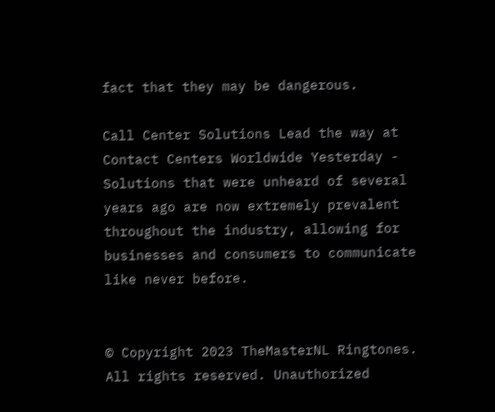fact that they may be dangerous.

Call Center Solutions Lead the way at Contact Centers Worldwide Yesterday - Solutions that were unheard of several years ago are now extremely prevalent throughout the industry, allowing for businesses and consumers to communicate like never before.


© Copyright 2023 TheMasterNL Ringtones. All rights reserved. Unauthorized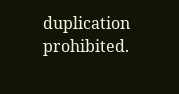duplication prohibited.